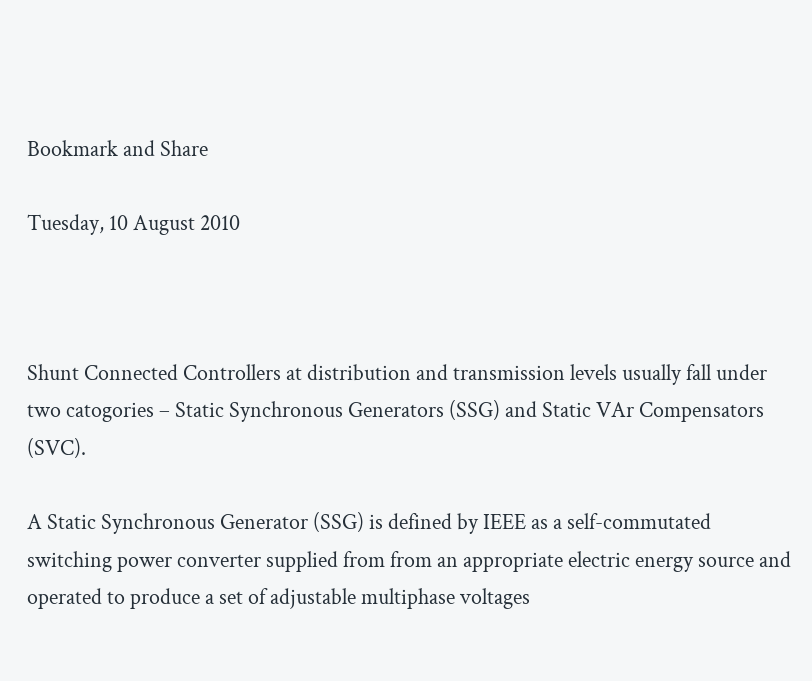Bookmark and Share

Tuesday, 10 August 2010



Shunt Connected Controllers at distribution and transmission levels usually fall under two catogories – Static Synchronous Generators (SSG) and Static VAr Compensators (SVC).

A Static Synchronous Generator (SSG) is defined by IEEE as a self-commutated switching power converter supplied from from an appropriate electric energy source and operated to produce a set of adjustable multiphase voltages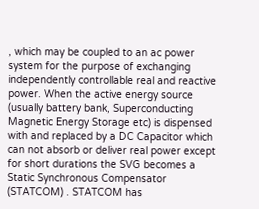, which may be coupled to an ac power system for the purpose of exchanging independently controllable real and reactive power. When the active energy source (usually battery bank, Superconducting Magnetic Energy Storage etc) is dispensed with and replaced by a DC Capacitor which can not absorb or deliver real power except for short durations the SVG becomes a Static Synchronous Compensator (STATCOM) . STATCOM has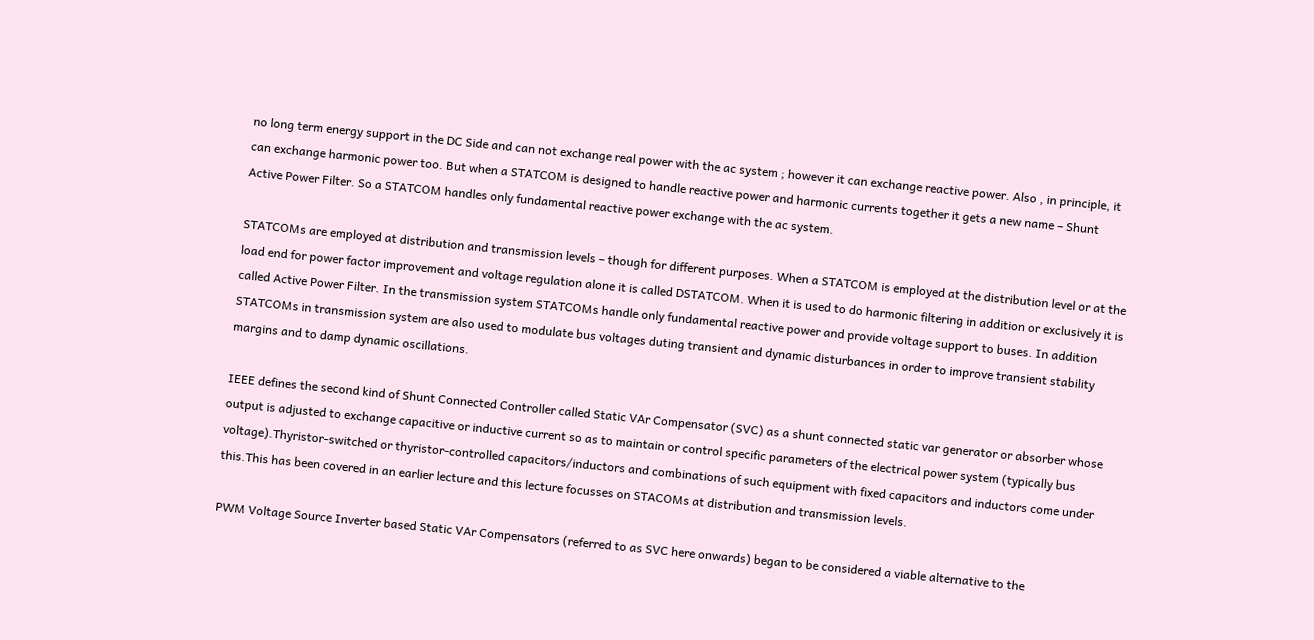no long term energy support in the DC Side and can not exchange real power with the ac system ; however it can exchange reactive power. Also , in principle, it can exchange harmonic power too. But when a STATCOM is designed to handle reactive power and harmonic currents together it gets a new name – Shunt Active Power Filter. So a STATCOM handles only fundamental reactive power exchange with the ac system.

STATCOMs are employed at distribution and transmission levels – though for different purposes. When a STATCOM is employed at the distribution level or at the load end for power factor improvement and voltage regulation alone it is called DSTATCOM. When it is used to do harmonic filtering in addition or exclusively it is called Active Power Filter. In the transmission system STATCOMs handle only fundamental reactive power and provide voltage support to buses. In addition STATCOMs in transmission system are also used to modulate bus voltages duting transient and dynamic disturbances in order to improve transient stability margins and to damp dynamic oscillations.

IEEE defines the second kind of Shunt Connected Controller called Static VAr Compensator (SVC) as a shunt connected static var generator or absorber whose output is adjusted to exchange capacitive or inductive current so as to maintain or control specific parameters of the electrical power system (typically bus voltage).Thyristor-switched or thyristor-controlled capacitors/inductors and combinations of such equipment with fixed capacitors and inductors come under this.This has been covered in an earlier lecture and this lecture focusses on STACOMs at distribution and transmission levels.

PWM Voltage Source Inverter based Static VAr Compensators (referred to as SVC here onwards) began to be considered a viable alternative to the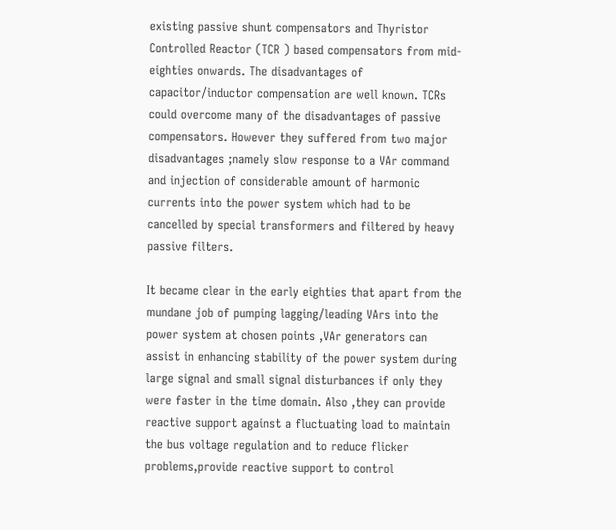existing passive shunt compensators and Thyristor Controlled Reactor (TCR ) based compensators from mid-eighties onwards. The disadvantages of capacitor/inductor compensation are well known. TCRs could overcome many of the disadvantages of passive compensators. However they suffered from two major disadvantages ;namely slow response to a VAr command and injection of considerable amount of harmonic currents into the power system which had to be cancelled by special transformers and filtered by heavy passive filters.

It became clear in the early eighties that apart from the mundane job of pumping lagging/leading VArs into the power system at chosen points ,VAr generators can assist in enhancing stability of the power system during large signal and small signal disturbances if only they were faster in the time domain. Also ,they can provide reactive support against a fluctuating load to maintain the bus voltage regulation and to reduce flicker problems,provide reactive support to control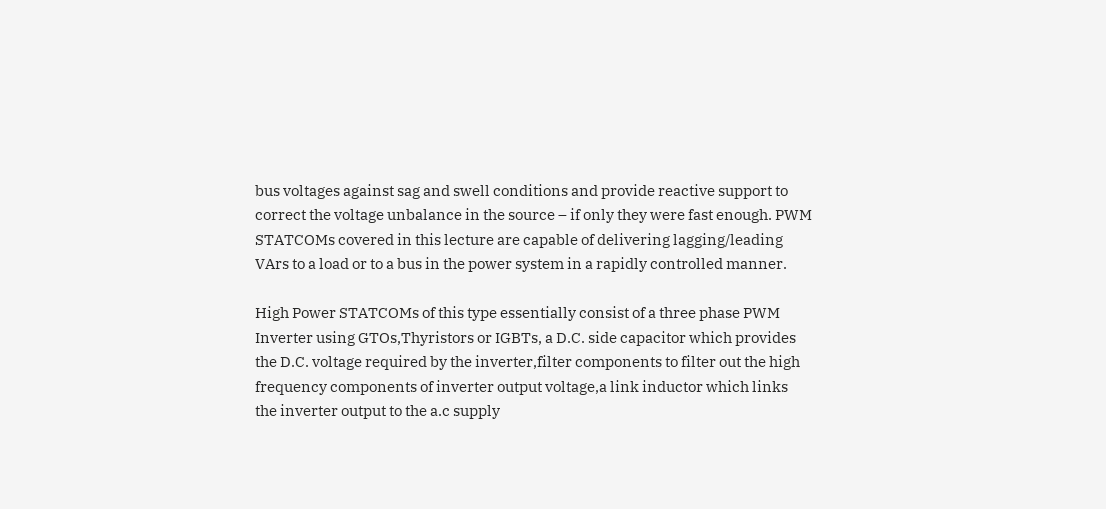bus voltages against sag and swell conditions and provide reactive support to correct the voltage unbalance in the source – if only they were fast enough. PWM STATCOMs covered in this lecture are capable of delivering lagging/leading VArs to a load or to a bus in the power system in a rapidly controlled manner.

High Power STATCOMs of this type essentially consist of a three phase PWM Inverter using GTOs,Thyristors or IGBTs, a D.C. side capacitor which provides the D.C. voltage required by the inverter,filter components to filter out the high frequency components of inverter output voltage,a link inductor which links the inverter output to the a.c supply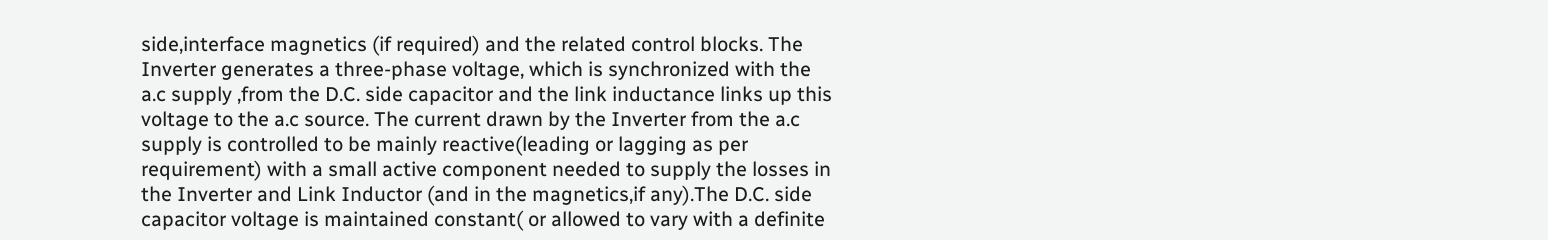side,interface magnetics (if required) and the related control blocks. The Inverter generates a three-phase voltage, which is synchronized with the a.c supply ,from the D.C. side capacitor and the link inductance links up this voltage to the a.c source. The current drawn by the Inverter from the a.c supply is controlled to be mainly reactive(leading or lagging as per requirement) with a small active component needed to supply the losses in the Inverter and Link Inductor (and in the magnetics,if any).The D.C. side capacitor voltage is maintained constant( or allowed to vary with a definite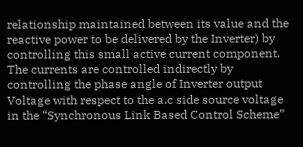relationship maintained between its value and the reactive power to be delivered by the Inverter) by controlling this small active current component. The currents are controlled indirectly by controlling the phase angle of Inverter output Voltage with respect to the a.c side source voltage in the “Synchronous Link Based Control Scheme”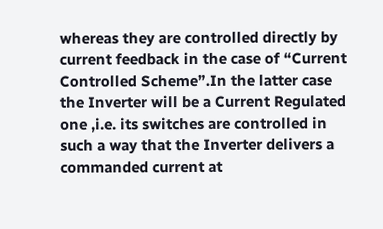whereas they are controlled directly by current feedback in the case of “Current Controlled Scheme”.In the latter case the Inverter will be a Current Regulated one ,i.e. its switches are controlled in such a way that the Inverter delivers a commanded current at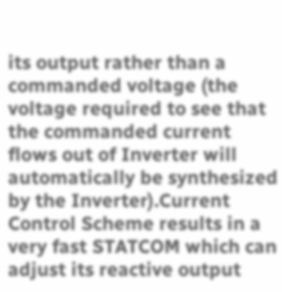its output rather than a commanded voltage (the voltage required to see that the commanded current flows out of Inverter will automatically be synthesized by the Inverter).Current Control Scheme results in a very fast STATCOM which can adjust its reactive output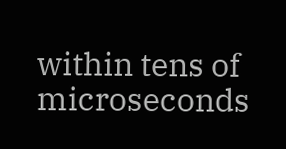within tens of microseconds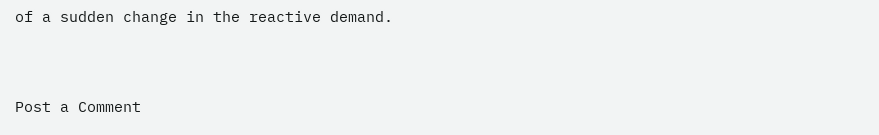of a sudden change in the reactive demand.


Post a Comment